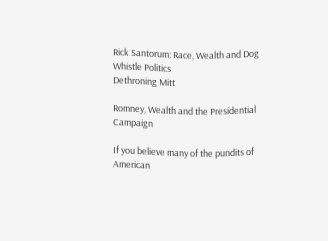Rick Santorum: Race, Wealth and Dog Whistle Politics
Dethroning Mitt

Romney, Wealth and the Presidential Campaign

If you believe many of the pundits of American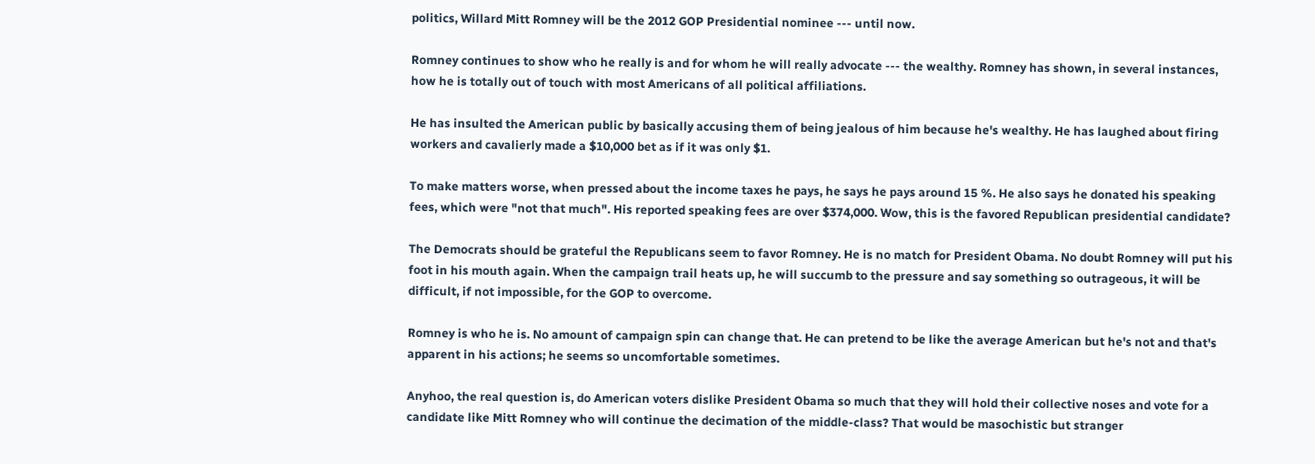politics, Willard Mitt Romney will be the 2012 GOP Presidential nominee --- until now.

Romney continues to show who he really is and for whom he will really advocate --- the wealthy. Romney has shown, in several instances, how he is totally out of touch with most Americans of all political affiliations.

He has insulted the American public by basically accusing them of being jealous of him because he's wealthy. He has laughed about firing workers and cavalierly made a $10,000 bet as if it was only $1.

To make matters worse, when pressed about the income taxes he pays, he says he pays around 15 %. He also says he donated his speaking fees, which were "not that much". His reported speaking fees are over $374,000. Wow, this is the favored Republican presidential candidate?

The Democrats should be grateful the Republicans seem to favor Romney. He is no match for President Obama. No doubt Romney will put his foot in his mouth again. When the campaign trail heats up, he will succumb to the pressure and say something so outrageous, it will be difficult, if not impossible, for the GOP to overcome.

Romney is who he is. No amount of campaign spin can change that. He can pretend to be like the average American but he's not and that's apparent in his actions; he seems so uncomfortable sometimes.

Anyhoo, the real question is, do American voters dislike President Obama so much that they will hold their collective noses and vote for a candidate like Mitt Romney who will continue the decimation of the middle-class? That would be masochistic but stranger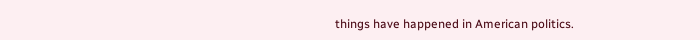things have happened in American politics.